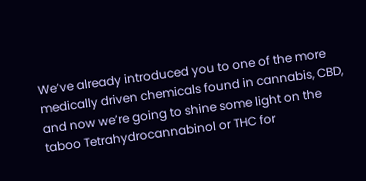We’ve already introduced you to one of the more medically driven chemicals found in cannabis, CBD, and now we’re going to shine some light on the taboo Tetrahydrocannabinol or THC for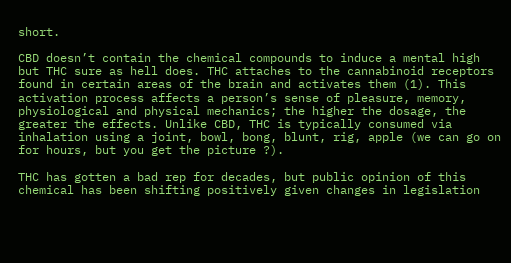short.

CBD doesn’t contain the chemical compounds to induce a mental high but THC sure as hell does. THC attaches to the cannabinoid receptors found in certain areas of the brain and activates them (1). This activation process affects a person’s sense of pleasure, memory, physiological and physical mechanics; the higher the dosage, the greater the effects. Unlike CBD, THC is typically consumed via inhalation using a joint, bowl, bong, blunt, rig, apple (we can go on for hours, but you get the picture ?).

THC has gotten a bad rep for decades, but public opinion of this chemical has been shifting positively given changes in legislation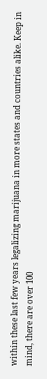within these last few years legalizing marijuana in more states and countries alike. Keep in mind, there are over 100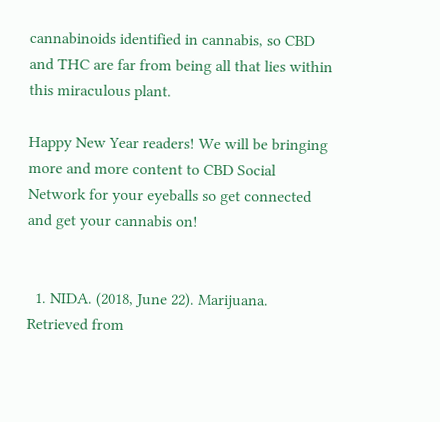cannabinoids identified in cannabis, so CBD and THC are far from being all that lies within this miraculous plant.

Happy New Year readers! We will be bringing more and more content to CBD Social Network for your eyeballs so get connected and get your cannabis on!


  1. NIDA. (2018, June 22). Marijuana. Retrieved from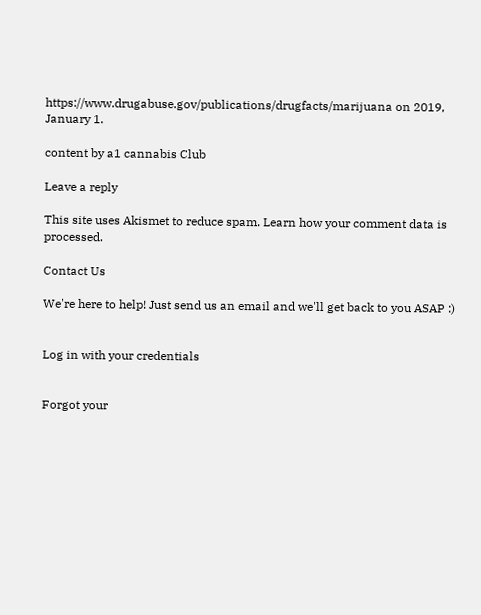https://www.drugabuse.gov/publications/drugfacts/marijuana on 2019, January 1.

content by a1 cannabis Club

Leave a reply

This site uses Akismet to reduce spam. Learn how your comment data is processed.

Contact Us

We're here to help! Just send us an email and we'll get back to you ASAP :)


Log in with your credentials


Forgot your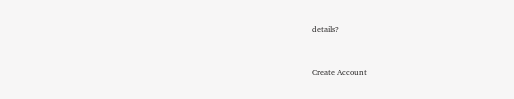details?


Create Account